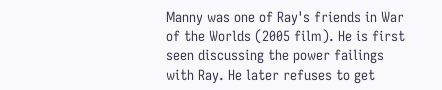Manny was one of Ray's friends in War of the Worlds (2005 film). He is first seen discussing the power failings with Ray. He later refuses to get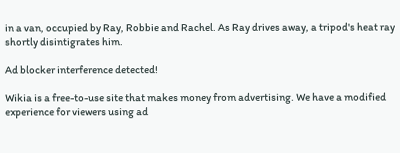in a van, occupied by Ray, Robbie and Rachel. As Ray drives away, a tripod's heat ray shortly disintigrates him.

Ad blocker interference detected!

Wikia is a free-to-use site that makes money from advertising. We have a modified experience for viewers using ad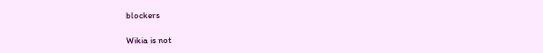blockers

Wikia is not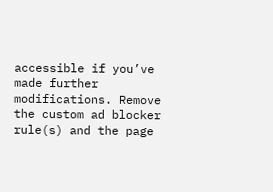accessible if you’ve made further modifications. Remove the custom ad blocker rule(s) and the page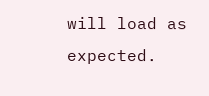will load as expected.